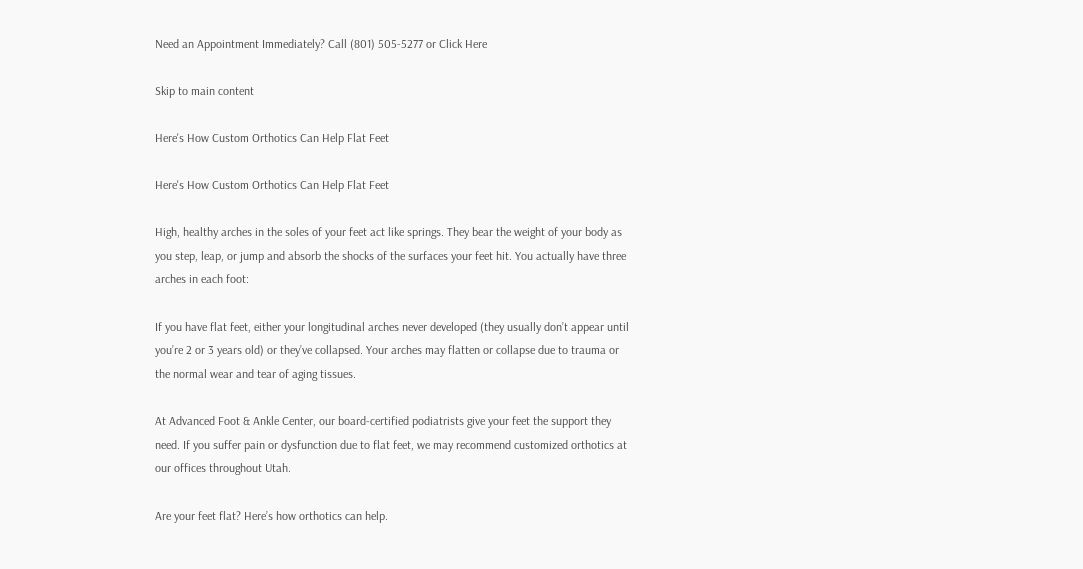Need an Appointment Immediately? Call (801) 505-5277 or Click Here

Skip to main content

Here's How Custom Orthotics Can Help Flat Feet

Here's How Custom Orthotics Can Help Flat Feet

High, healthy arches in the soles of your feet act like springs. They bear the weight of your body as you step, leap, or jump and absorb the shocks of the surfaces your feet hit. You actually have three arches in each foot:

If you have flat feet, either your longitudinal arches never developed (they usually don’t appear until you’re 2 or 3 years old) or they’ve collapsed. Your arches may flatten or collapse due to trauma or the normal wear and tear of aging tissues.

At Advanced Foot & Ankle Center, our board-certified podiatrists give your feet the support they need. If you suffer pain or dysfunction due to flat feet, we may recommend customized orthotics at our offices throughout Utah.

Are your feet flat? Here’s how orthotics can help.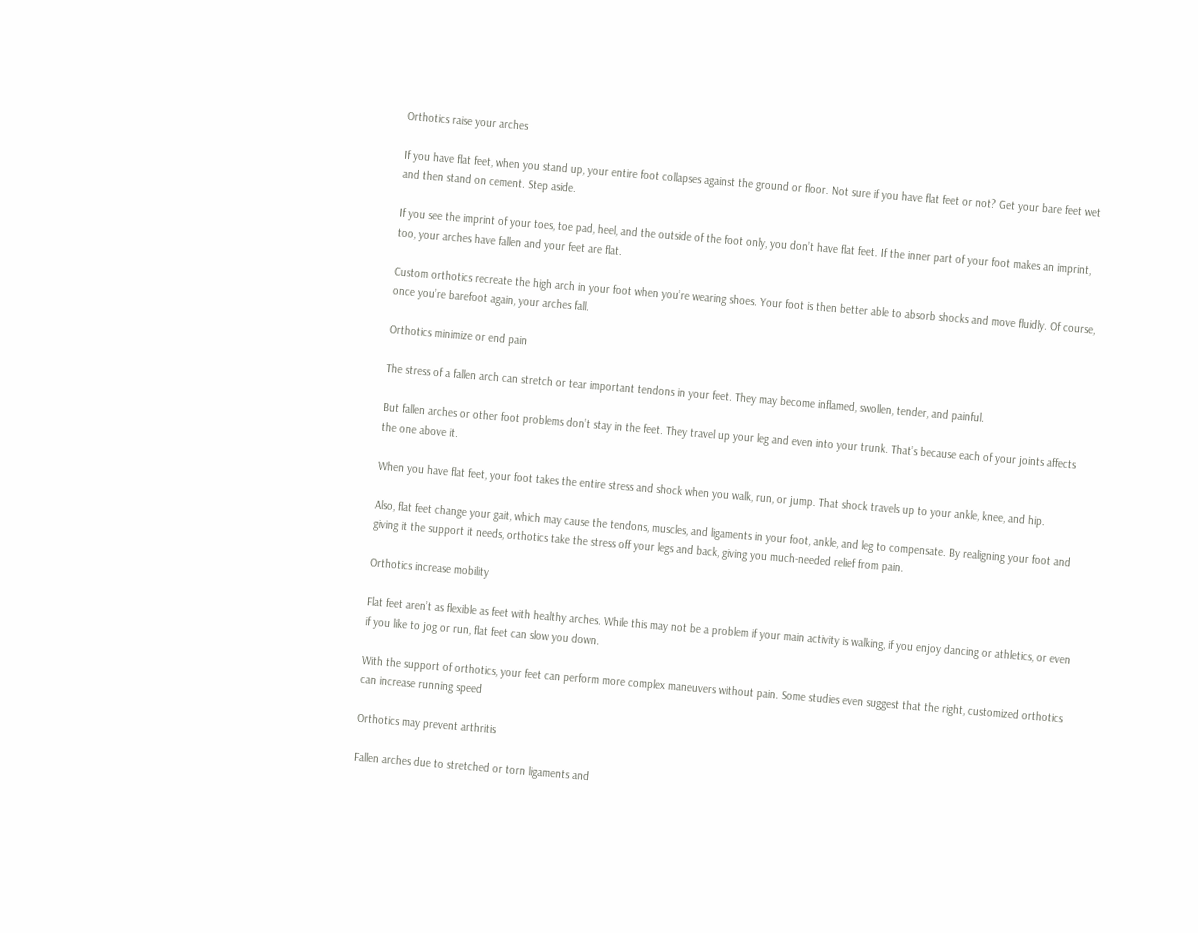Orthotics raise your arches

If you have flat feet, when you stand up, your entire foot collapses against the ground or floor. Not sure if you have flat feet or not? Get your bare feet wet and then stand on cement. Step aside.

If you see the imprint of your toes, toe pad, heel, and the outside of the foot only, you don’t have flat feet. If the inner part of your foot makes an imprint, too, your arches have fallen and your feet are flat.

Custom orthotics recreate the high arch in your foot when you’re wearing shoes. Your foot is then better able to absorb shocks and move fluidly. Of course, once you’re barefoot again, your arches fall.

Orthotics minimize or end pain

The stress of a fallen arch can stretch or tear important tendons in your feet. They may become inflamed, swollen, tender, and painful.

But fallen arches or other foot problems don’t stay in the feet. They travel up your leg and even into your trunk. That’s because each of your joints affects the one above it.

When you have flat feet, your foot takes the entire stress and shock when you walk, run, or jump. That shock travels up to your ankle, knee, and hip.

Also, flat feet change your gait, which may cause the tendons, muscles, and ligaments in your foot, ankle, and leg to compensate. By realigning your foot and giving it the support it needs, orthotics take the stress off your legs and back, giving you much-needed relief from pain.

Orthotics increase mobility

Flat feet aren’t as flexible as feet with healthy arches. While this may not be a problem if your main activity is walking, if you enjoy dancing or athletics, or even if you like to jog or run, flat feet can slow you down.

With the support of orthotics, your feet can perform more complex maneuvers without pain. Some studies even suggest that the right, customized orthotics can increase running speed

Orthotics may prevent arthritis

Fallen arches due to stretched or torn ligaments and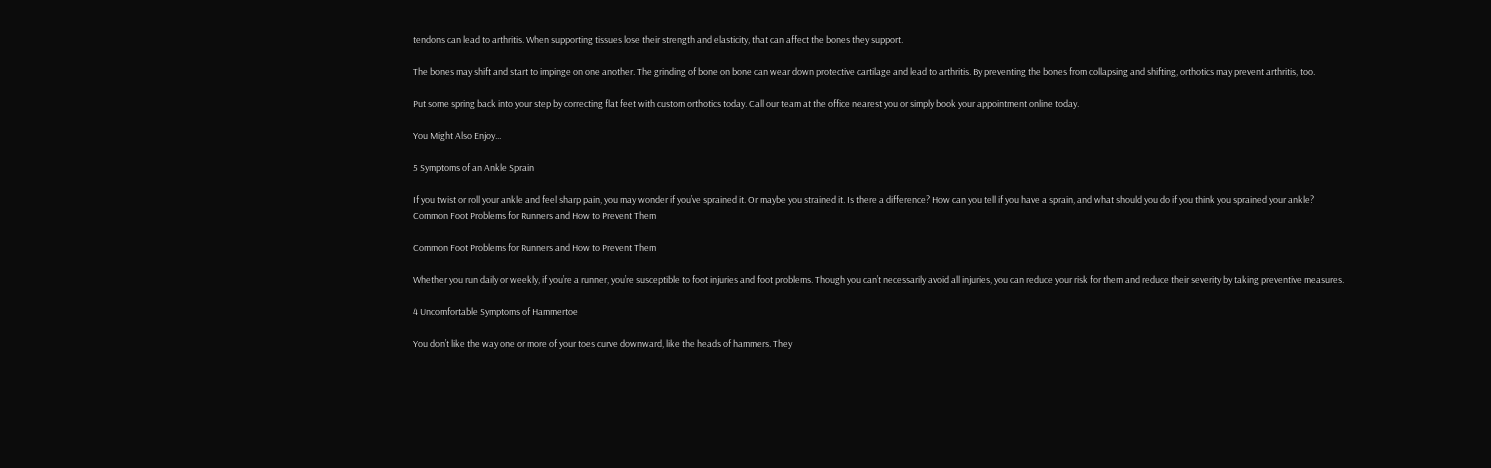tendons can lead to arthritis. When supporting tissues lose their strength and elasticity, that can affect the bones they support.

The bones may shift and start to impinge on one another. The grinding of bone on bone can wear down protective cartilage and lead to arthritis. By preventing the bones from collapsing and shifting, orthotics may prevent arthritis, too.

Put some spring back into your step by correcting flat feet with custom orthotics today. Call our team at the office nearest you or simply book your appointment online today.

You Might Also Enjoy...

5 Symptoms of an Ankle Sprain

If you twist or roll your ankle and feel sharp pain, you may wonder if you’ve sprained it. Or maybe you strained it. Is there a difference? How can you tell if you have a sprain, and what should you do if you think you sprained your ankle?
Common Foot Problems for Runners and How to Prevent Them

Common Foot Problems for Runners and How to Prevent Them

Whether you run daily or weekly, if you’re a runner, you’re susceptible to foot injuries and foot problems. Though you can’t necessarily avoid all injuries, you can reduce your risk for them and reduce their severity by taking preventive measures.

4 Uncomfortable Symptoms of Hammertoe

You don’t like the way one or more of your toes curve downward, like the heads of hammers. They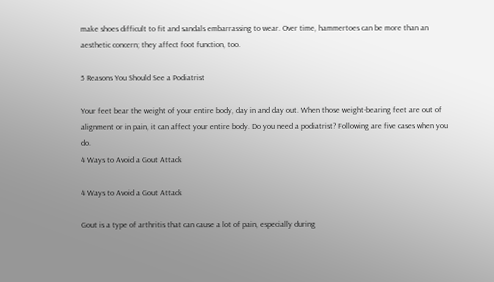make shoes difficult to fit and sandals embarrassing to wear. Over time, hammertoes can be more than an aesthetic concern; they affect foot function, too.

5 Reasons You Should See a Podiatrist

Your feet bear the weight of your entire body, day in and day out. When those weight-bearing feet are out of alignment or in pain, it can affect your entire body. Do you need a podiatrist? Following are five cases when you do.
4 Ways to Avoid a Gout Attack

4 Ways to Avoid a Gout Attack

Gout is a type of arthritis that can cause a lot of pain, especially during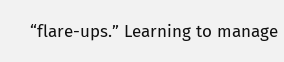“flare-ups.” Learning to manage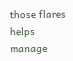those flares helps manage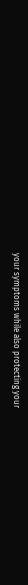your symptoms while also protecting your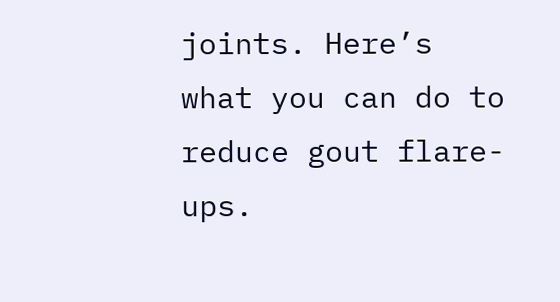joints. Here’s what you can do to reduce gout flare-ups.